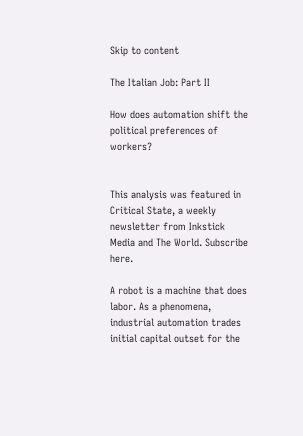Skip to content

The Italian Job: Part II

How does automation shift the political preferences of workers?


This analysis was featured in Critical State, a weekly newsletter from Inkstick Media and The World. Subscribe here.

A robot is a machine that does labor. As a phenomena, industrial automation trades initial capital outset for the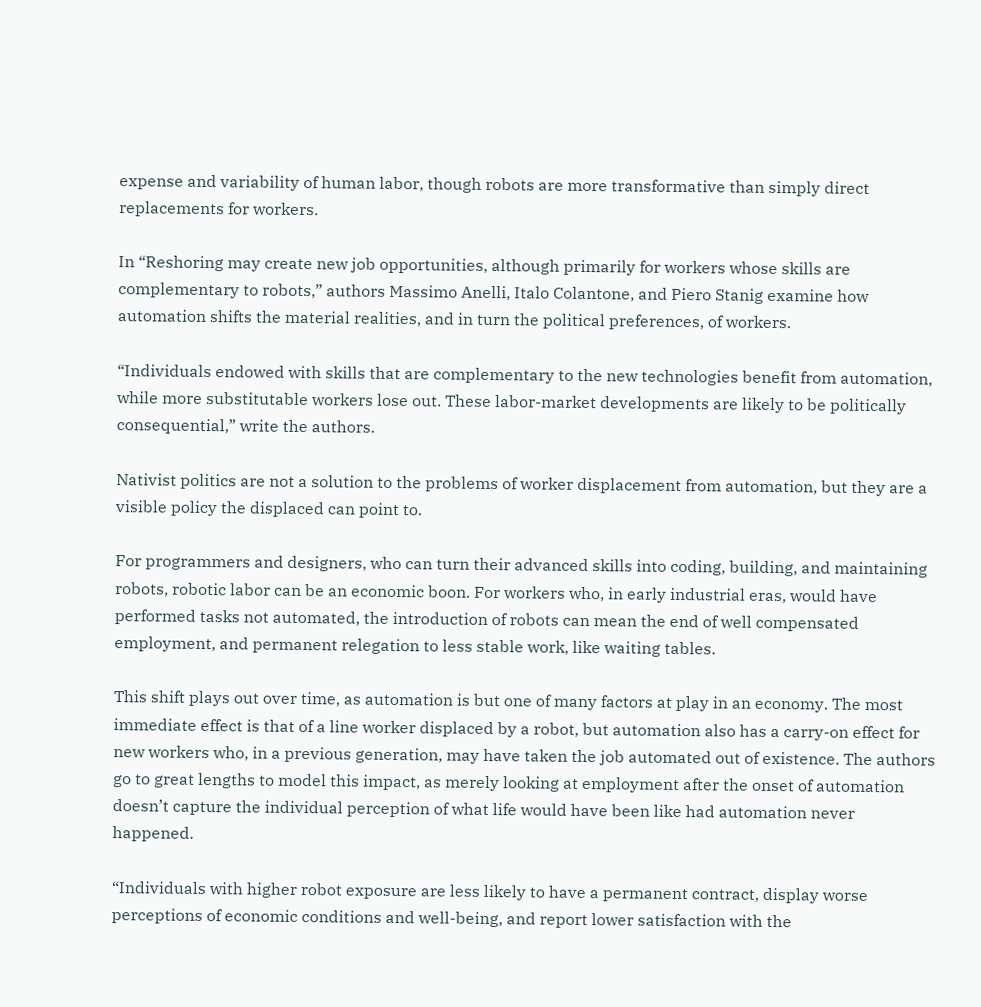expense and variability of human labor, though robots are more transformative than simply direct replacements for workers.

In “Reshoring may create new job opportunities, although primarily for workers whose skills are complementary to robots,” authors Massimo Anelli, Italo Colantone, and Piero Stanig examine how automation shifts the material realities, and in turn the political preferences, of workers.

“Individuals endowed with skills that are complementary to the new technologies benefit from automation, while more substitutable workers lose out. These labor-market developments are likely to be politically consequential,” write the authors.

Nativist politics are not a solution to the problems of worker displacement from automation, but they are a visible policy the displaced can point to.

For programmers and designers, who can turn their advanced skills into coding, building, and maintaining robots, robotic labor can be an economic boon. For workers who, in early industrial eras, would have performed tasks not automated, the introduction of robots can mean the end of well compensated employment, and permanent relegation to less stable work, like waiting tables.

This shift plays out over time, as automation is but one of many factors at play in an economy. The most immediate effect is that of a line worker displaced by a robot, but automation also has a carry-on effect for new workers who, in a previous generation, may have taken the job automated out of existence. The authors go to great lengths to model this impact, as merely looking at employment after the onset of automation doesn’t capture the individual perception of what life would have been like had automation never happened.

“Individuals with higher robot exposure are less likely to have a permanent contract, display worse perceptions of economic conditions and well-being, and report lower satisfaction with the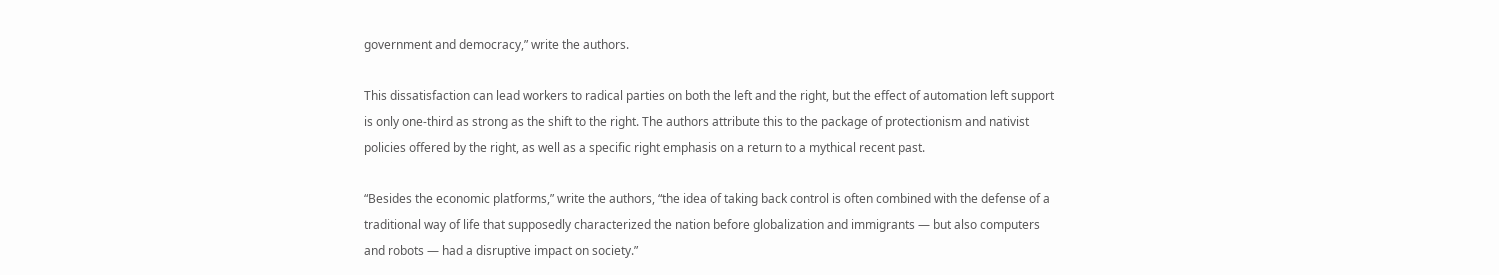government and democracy,” write the authors.

This dissatisfaction can lead workers to radical parties on both the left and the right, but the effect of automation left support is only one-third as strong as the shift to the right. The authors attribute this to the package of protectionism and nativist policies offered by the right, as well as a specific right emphasis on a return to a mythical recent past.

“Besides the economic platforms,” write the authors, “the idea of taking back control is often combined with the defense of a traditional way of life that supposedly characterized the nation before globalization and immigrants — but also computers and robots — had a disruptive impact on society.”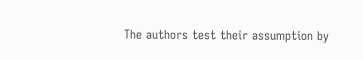The authors test their assumption by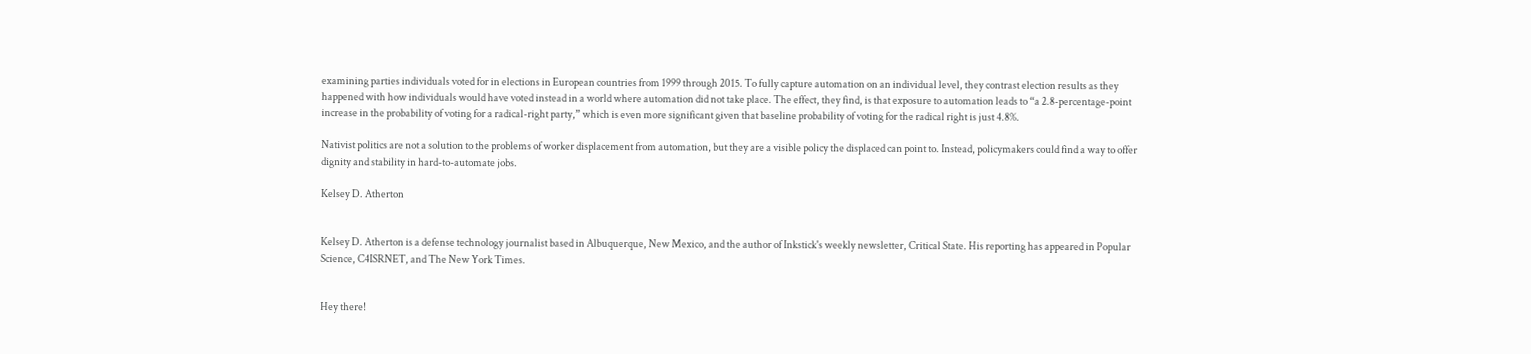examining parties individuals voted for in elections in European countries from 1999 through 2015. To fully capture automation on an individual level, they contrast election results as they happened with how individuals would have voted instead in a world where automation did not take place. The effect, they find, is that exposure to automation leads to “a 2.8-percentage-point increase in the probability of voting for a radical-right party,” which is even more significant given that baseline probability of voting for the radical right is just 4.8%.

Nativist politics are not a solution to the problems of worker displacement from automation, but they are a visible policy the displaced can point to. Instead, policymakers could find a way to offer dignity and stability in hard-to-automate jobs.

Kelsey D. Atherton


Kelsey D. Atherton is a defense technology journalist based in Albuquerque, New Mexico, and the author of Inkstick's weekly newsletter, Critical State. His reporting has appeared in Popular Science, C4ISRNET, and The New York Times.


Hey there!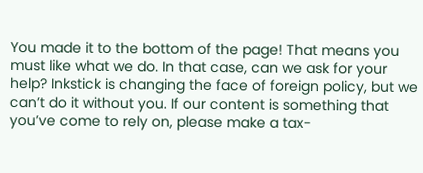You made it to the bottom of the page! That means you must like what we do. In that case, can we ask for your help? Inkstick is changing the face of foreign policy, but we can’t do it without you. If our content is something that you’ve come to rely on, please make a tax-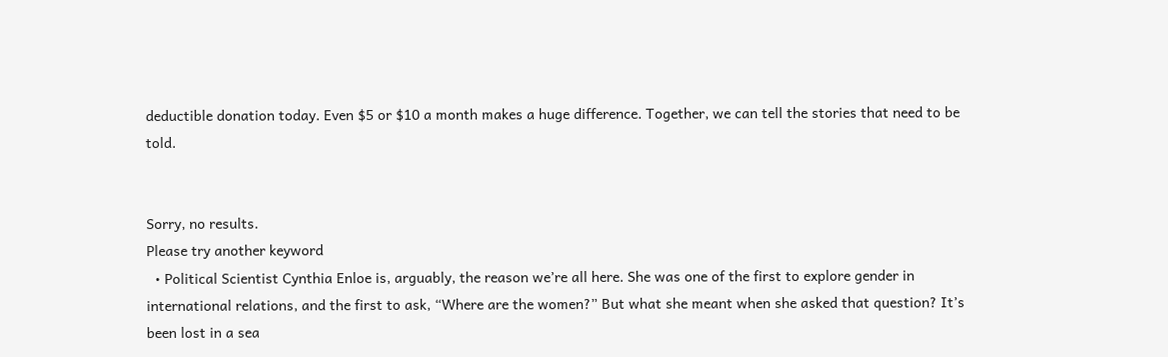deductible donation today. Even $5 or $10 a month makes a huge difference. Together, we can tell the stories that need to be told.


Sorry, no results.
Please try another keyword
  • Political Scientist Cynthia Enloe is, arguably, the reason we’re all here. She was one of the first to explore gender in international relations, and the first to ask, “Where are the women?” But what she meant when she asked that question? It’s been lost in a sea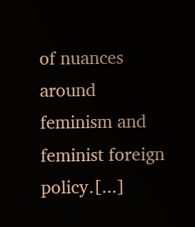of nuances around feminism and feminist foreign policy.[...]